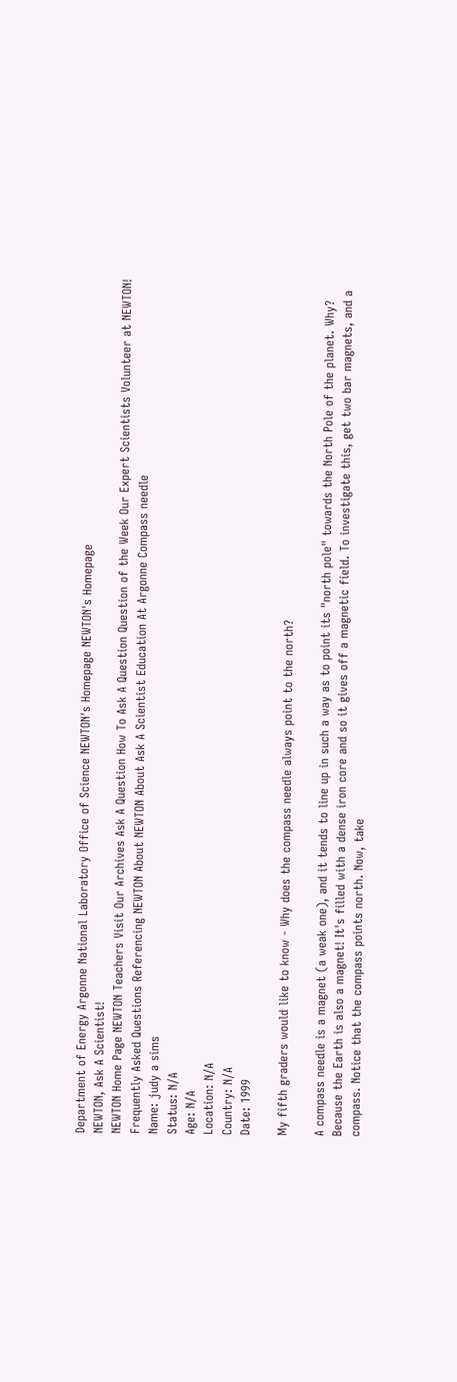Department of Energy Argonne National Laboratory Office of Science NEWTON's Homepage NEWTON's Homepage
NEWTON, Ask A Scientist!
NEWTON Home Page NEWTON Teachers Visit Our Archives Ask A Question How To Ask A Question Question of the Week Our Expert Scientists Volunteer at NEWTON! Frequently Asked Questions Referencing NEWTON About NEWTON About Ask A Scientist Education At Argonne Compass needle
Name: judy a sims
Status: N/A
Age: N/A
Location: N/A
Country: N/A
Date: 1999

My fifth graders would like to know - Why does the compass needle always point to the north?

A compass needle is a magnet (a weak one), and it tends to line up in such a way as to point its "north pole" towards the North Pole of the planet. Why? Because the Earth is also a magnet! It's filled with a dense iron core and so it gives off a magnetic field. To investigate this, get two bar magnets, and a compass. Notice that the compass points north. Now, take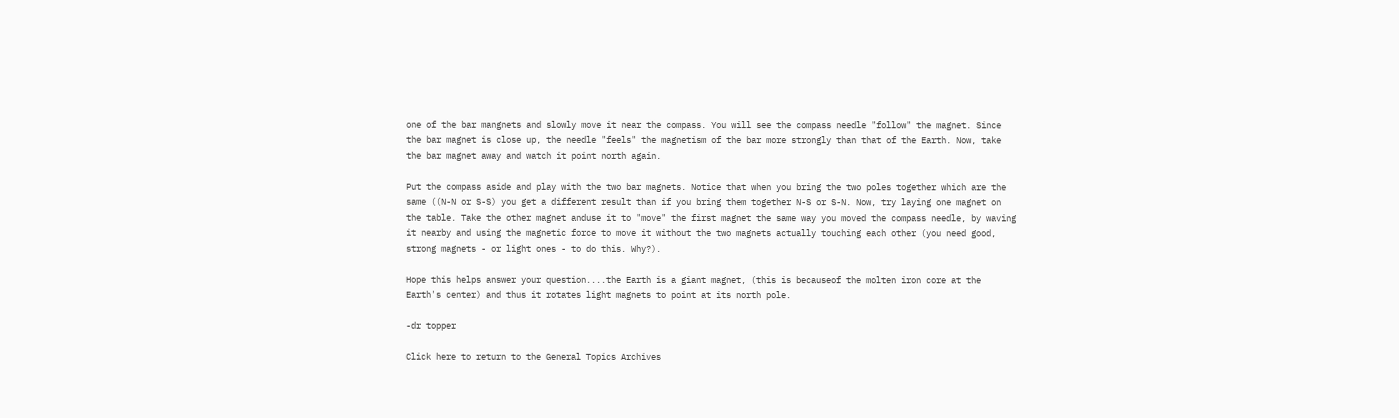one of the bar mangnets and slowly move it near the compass. You will see the compass needle "follow" the magnet. Since the bar magnet is close up, the needle "feels" the magnetism of the bar more strongly than that of the Earth. Now, take the bar magnet away and watch it point north again.

Put the compass aside and play with the two bar magnets. Notice that when you bring the two poles together which are the same ((N-N or S-S) you get a different result than if you bring them together N-S or S-N. Now, try laying one magnet on the table. Take the other magnet anduse it to "move" the first magnet the same way you moved the compass needle, by waving it nearby and using the magnetic force to move it without the two magnets actually touching each other (you need good, strong magnets - or light ones - to do this. Why?).

Hope this helps answer your question....the Earth is a giant magnet, (this is becauseof the molten iron core at the Earth's center) and thus it rotates light magnets to point at its north pole.

-dr topper

Click here to return to the General Topics Archives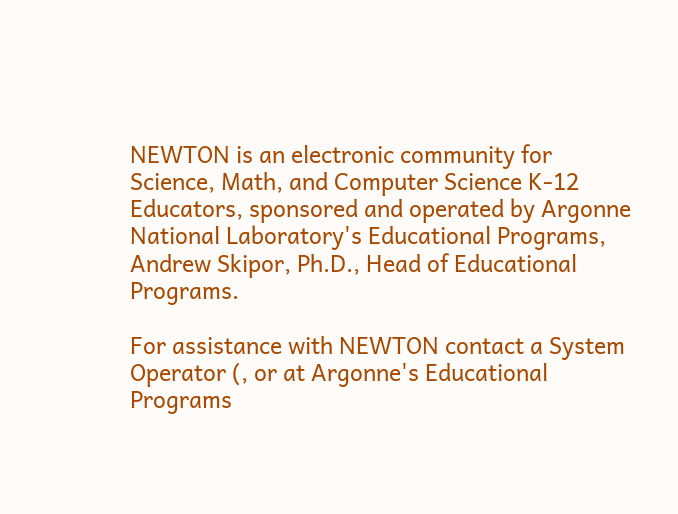NEWTON is an electronic community for Science, Math, and Computer Science K-12 Educators, sponsored and operated by Argonne National Laboratory's Educational Programs, Andrew Skipor, Ph.D., Head of Educational Programs.

For assistance with NEWTON contact a System Operator (, or at Argonne's Educational Programs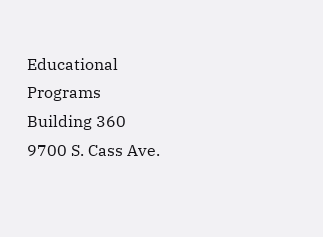Educational Programs
Building 360
9700 S. Cass Ave.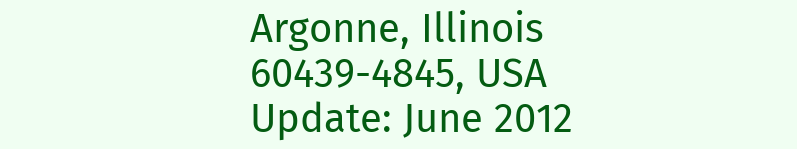Argonne, Illinois
60439-4845, USA
Update: June 2012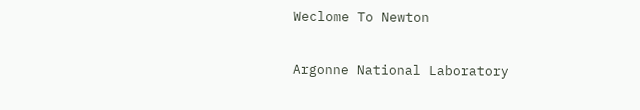Weclome To Newton

Argonne National Laboratory